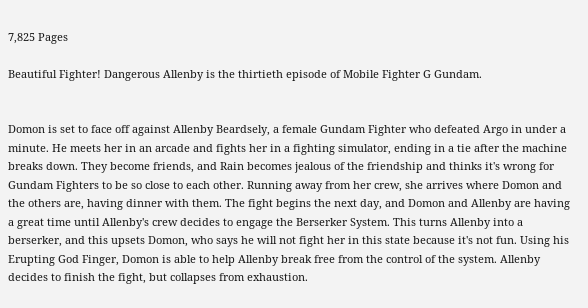7,825 Pages

Beautiful Fighter! Dangerous Allenby is the thirtieth episode of Mobile Fighter G Gundam.


Domon is set to face off against Allenby Beardsely, a female Gundam Fighter who defeated Argo in under a minute. He meets her in an arcade and fights her in a fighting simulator, ending in a tie after the machine breaks down. They become friends, and Rain becomes jealous of the friendship and thinks it's wrong for Gundam Fighters to be so close to each other. Running away from her crew, she arrives where Domon and the others are, having dinner with them. The fight begins the next day, and Domon and Allenby are having a great time until Allenby's crew decides to engage the Berserker System. This turns Allenby into a berserker, and this upsets Domon, who says he will not fight her in this state because it's not fun. Using his Erupting God Finger, Domon is able to help Allenby break free from the control of the system. Allenby decides to finish the fight, but collapses from exhaustion.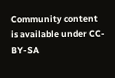Community content is available under CC-BY-SA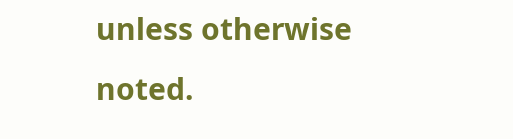unless otherwise noted.